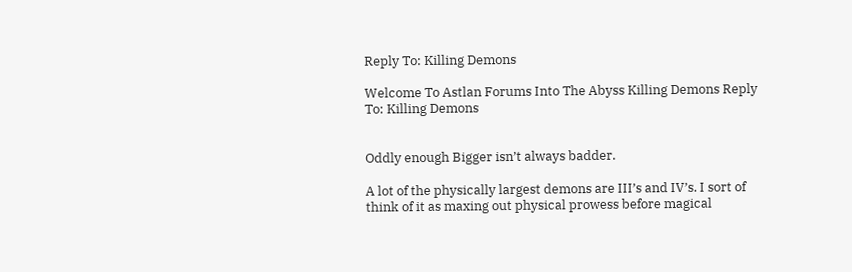Reply To: Killing Demons

Welcome To Astlan Forums Into The Abyss Killing Demons Reply To: Killing Demons


Oddly enough Bigger isn’t always badder.

A lot of the physically largest demons are III’s and IV’s. I sort of think of it as maxing out physical prowess before magical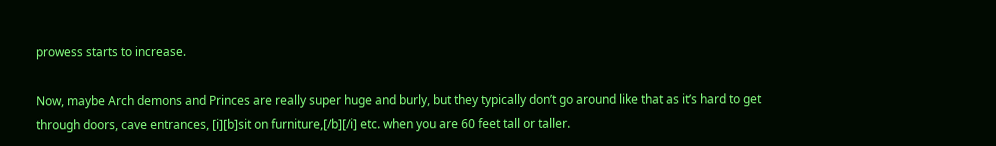prowess starts to increase.

Now, maybe Arch demons and Princes are really super huge and burly, but they typically don’t go around like that as it’s hard to get through doors, cave entrances, [i][b]sit on furniture,[/b][/i] etc. when you are 60 feet tall or taller.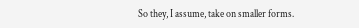So they, I assume, take on smaller forms.